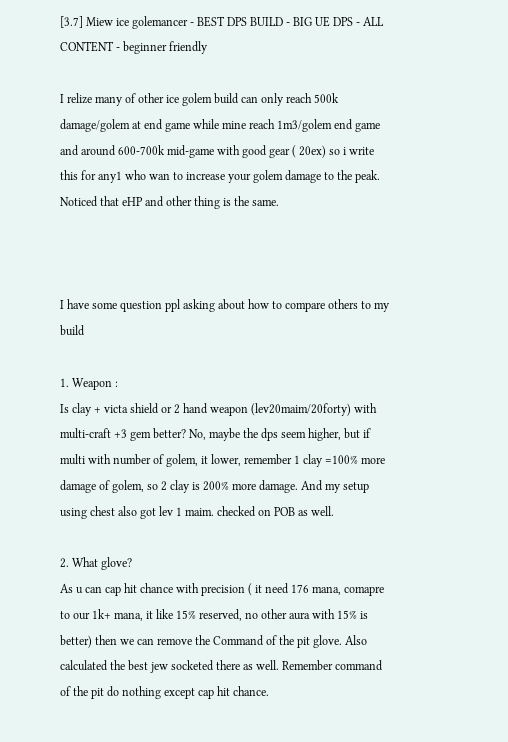[3.7] Miew ice golemancer - BEST DPS BUILD - BIG UE DPS - ALL CONTENT - beginner friendly

I relize many of other ice golem build can only reach 500k damage/golem at end game while mine reach 1m3/golem end game and around 600-700k mid-game with good gear ( 20ex) so i write this for any1 who wan to increase your golem damage to the peak. Noticed that eHP and other thing is the same.



I have some question ppl asking about how to compare others to my build

1. Weapon :
Is clay + victa shield or 2 hand weapon (lev20maim/20forty) with multi-craft +3 gem better? No, maybe the dps seem higher, but if multi with number of golem, it lower, remember 1 clay =100% more damage of golem, so 2 clay is 200% more damage. And my setup using chest also got lev 1 maim. checked on POB as well.

2. What glove?
As u can cap hit chance with precision ( it need 176 mana, comapre to our 1k+ mana, it like 15% reserved, no other aura with 15% is better) then we can remove the Command of the pit glove. Also calculated the best jew socketed there as well. Remember command of the pit do nothing except cap hit chance.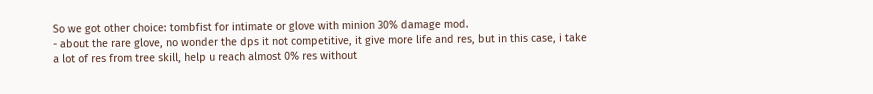So we got other choice: tombfist for intimate or glove with minion 30% damage mod.
- about the rare glove, no wonder the dps it not competitive, it give more life and res, but in this case, i take a lot of res from tree skill, help u reach almost 0% res without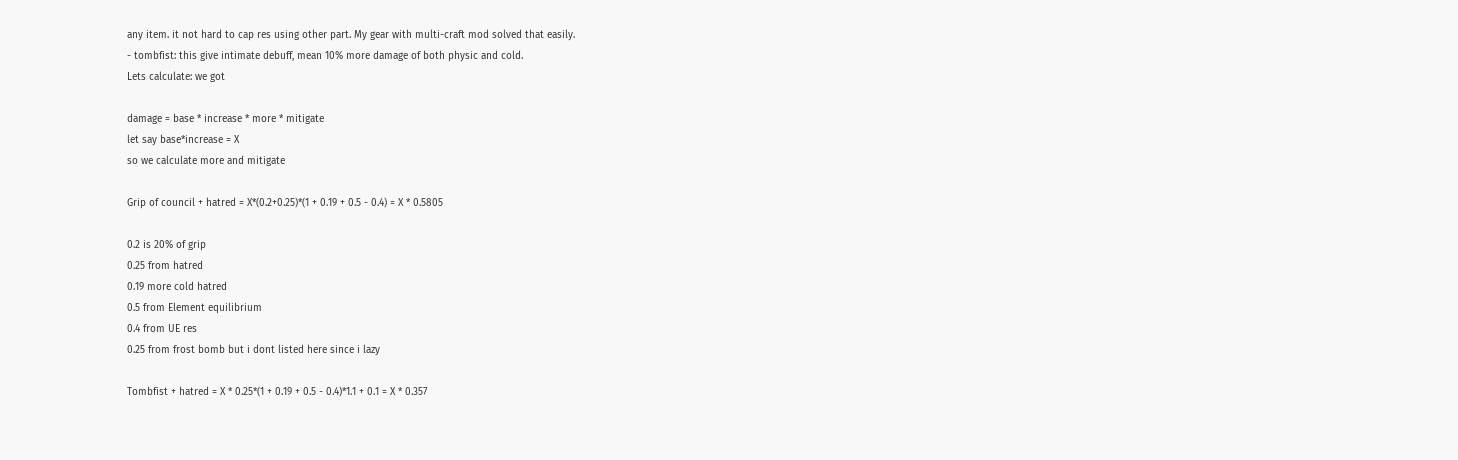any item. it not hard to cap res using other part. My gear with multi-craft mod solved that easily.
- tombfist: this give intimate debuff, mean 10% more damage of both physic and cold.
Lets calculate: we got

damage = base * increase * more * mitigate
let say base*increase = X
so we calculate more and mitigate

Grip of council + hatred = X*(0.2+0.25)*(1 + 0.19 + 0.5 - 0.4) = X * 0.5805

0.2 is 20% of grip
0.25 from hatred
0.19 more cold hatred
0.5 from Element equilibrium
0.4 from UE res
0.25 from frost bomb but i dont listed here since i lazy

Tombfist + hatred = X * 0.25*(1 + 0.19 + 0.5 - 0.4)*1.1 + 0.1 = X * 0.357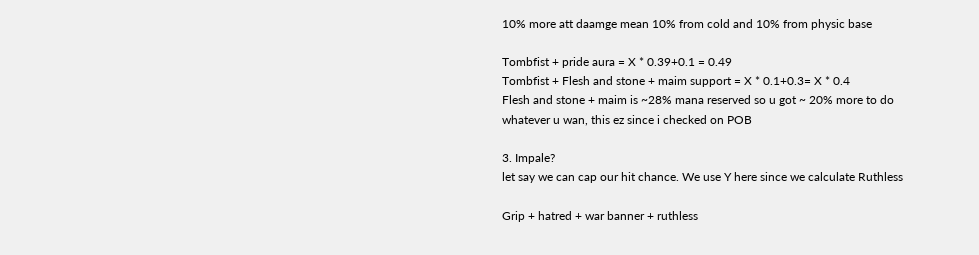10% more att daamge mean 10% from cold and 10% from physic base

Tombfist + pride aura = X * 0.39+0.1 = 0.49
Tombfist + Flesh and stone + maim support = X * 0.1+0.3= X * 0.4
Flesh and stone + maim is ~28% mana reserved so u got ~ 20% more to do whatever u wan, this ez since i checked on POB

3. Impale?
let say we can cap our hit chance. We use Y here since we calculate Ruthless

Grip + hatred + war banner + ruthless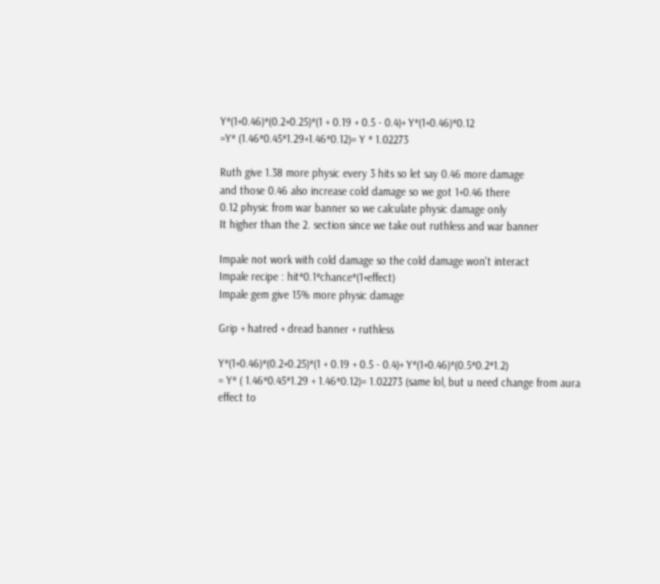Y*(1+0.46)*(0.2+0.25)*(1 + 0.19 + 0.5 - 0.4)+ Y*(1+0.46)*0.12
=Y* (1.46*0.45*1.29+1.46*0.12)= Y * 1.02273

Ruth give 1.38 more physic every 3 hits so let say 0.46 more damage
and those 0.46 also increase cold damage so we got 1+0.46 there
0.12 physic from war banner so we calculate physic damage only
It higher than the 2. section since we take out ruthless and war banner

Impale not work with cold damage so the cold damage won't interact
Impale recipe : hit*0.1*chance*(1+effect)
Impale gem give 15% more physic damage

Grip + hatred + dread banner + ruthless

Y*(1+0.46)*(0.2+0.25)*(1 + 0.19 + 0.5 - 0.4)+ Y*(1+0.46)*(0.5*0.2*1.2)
= Y* ( 1.46*0.45*1.29 + 1.46*0.12)= 1.02273 (same lol, but u need change from aura effect to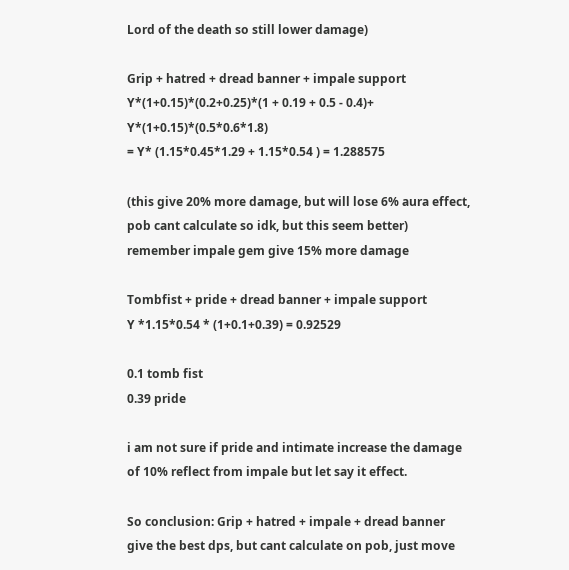Lord of the death so still lower damage)

Grip + hatred + dread banner + impale support
Y*(1+0.15)*(0.2+0.25)*(1 + 0.19 + 0.5 - 0.4)+ Y*(1+0.15)*(0.5*0.6*1.8)
= Y* (1.15*0.45*1.29 + 1.15*0.54 ) = 1.288575

(this give 20% more damage, but will lose 6% aura effect, pob cant calculate so idk, but this seem better)
remember impale gem give 15% more damage

Tombfist + pride + dread banner + impale support
Y *1.15*0.54 * (1+0.1+0.39) = 0.92529

0.1 tomb fist
0.39 pride

i am not sure if pride and intimate increase the damage of 10% reflect from impale but let say it effect.

So conclusion: Grip + hatred + impale + dread banner give the best dps, but cant calculate on pob, just move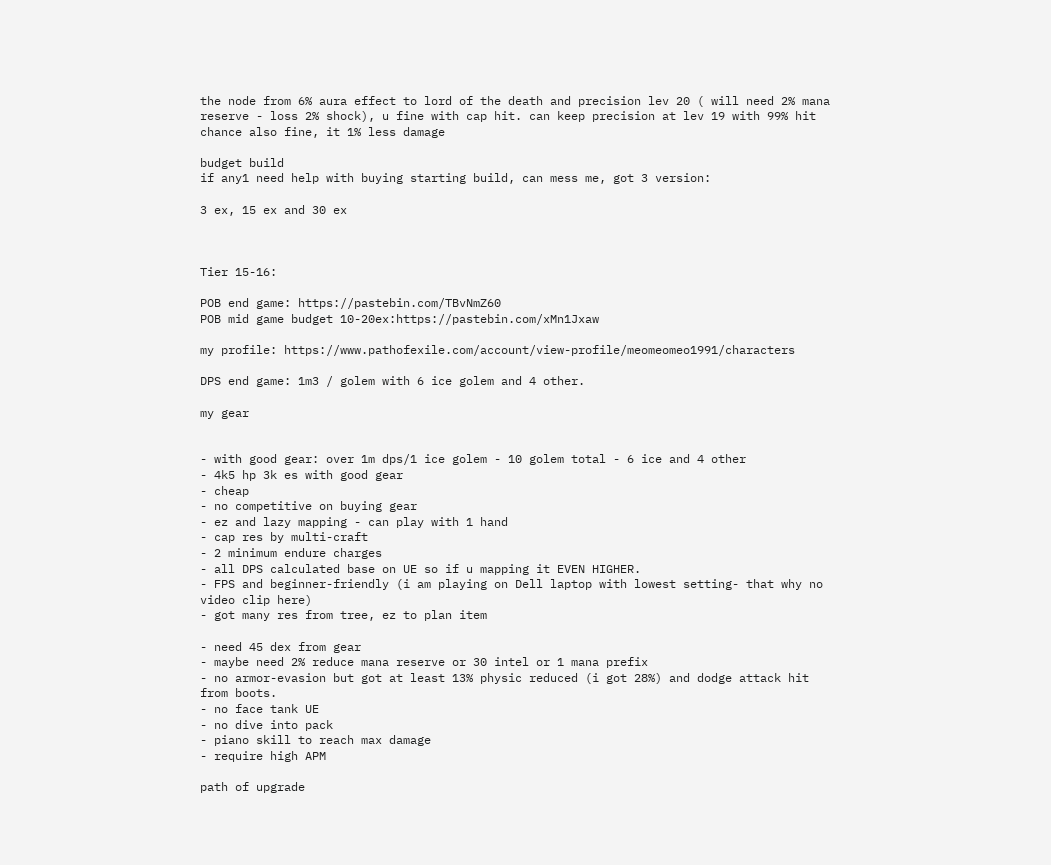the node from 6% aura effect to lord of the death and precision lev 20 ( will need 2% mana reserve - loss 2% shock), u fine with cap hit. can keep precision at lev 19 with 99% hit chance also fine, it 1% less damage

budget build
if any1 need help with buying starting build, can mess me, got 3 version:

3 ex, 15 ex and 30 ex



Tier 15-16:

POB end game: https://pastebin.com/TBvNmZ60
POB mid game budget 10-20ex:https://pastebin.com/xMn1Jxaw

my profile: https://www.pathofexile.com/account/view-profile/meomeomeo1991/characters

DPS end game: 1m3 / golem with 6 ice golem and 4 other.

my gear


- with good gear: over 1m dps/1 ice golem - 10 golem total - 6 ice and 4 other
- 4k5 hp 3k es with good gear
- cheap
- no competitive on buying gear
- ez and lazy mapping - can play with 1 hand
- cap res by multi-craft
- 2 minimum endure charges
- all DPS calculated base on UE so if u mapping it EVEN HIGHER.
- FPS and beginner-friendly (i am playing on Dell laptop with lowest setting- that why no video clip here)
- got many res from tree, ez to plan item

- need 45 dex from gear
- maybe need 2% reduce mana reserve or 30 intel or 1 mana prefix
- no armor-evasion but got at least 13% physic reduced (i got 28%) and dodge attack hit from boots.
- no face tank UE
- no dive into pack
- piano skill to reach max damage
- require high APM

path of upgrade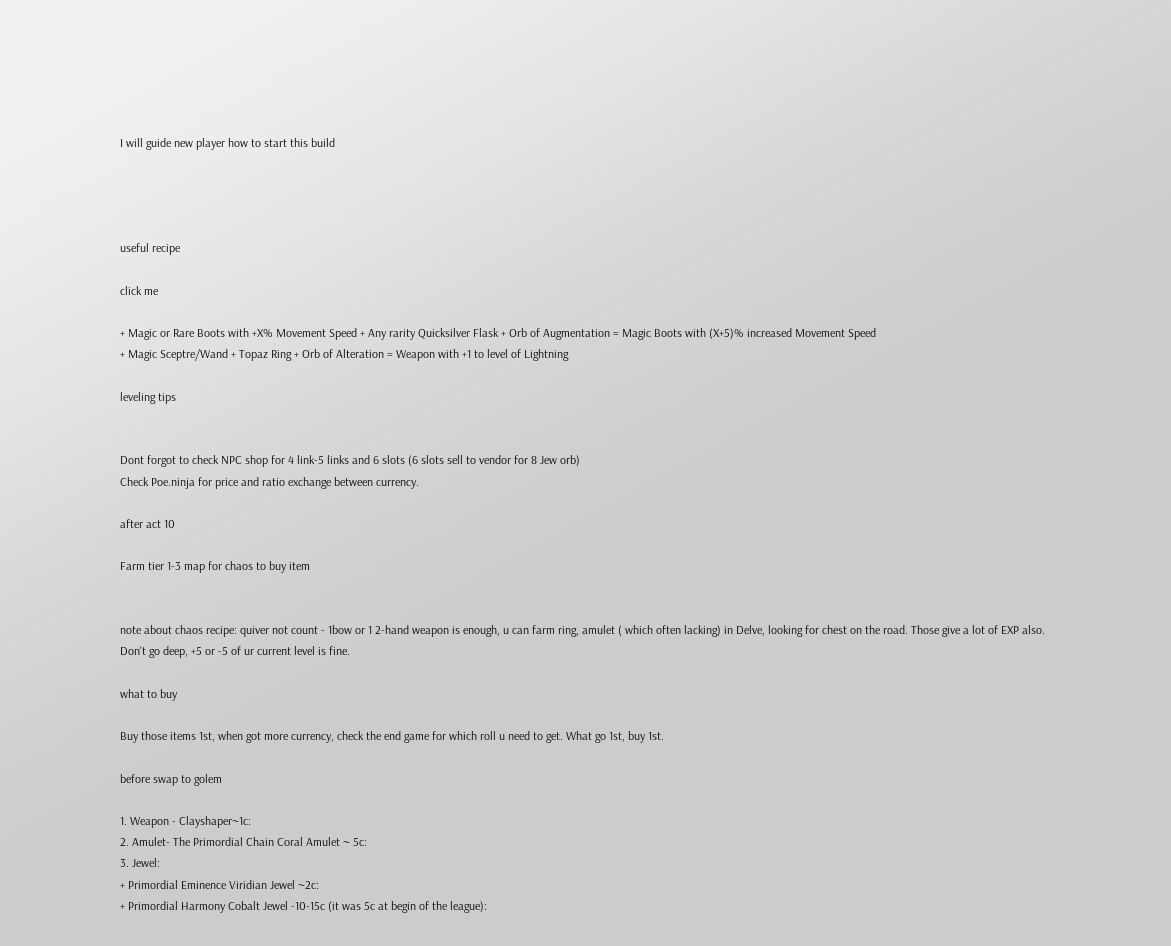I will guide new player how to start this build




useful recipe

click me

+ Magic or Rare Boots with +X% Movement Speed + Any rarity Quicksilver Flask + Orb of Augmentation = Magic Boots with (X+5)% increased Movement Speed
+ Magic Sceptre/Wand + Topaz Ring + Orb of Alteration = Weapon with +1 to level of Lightning

leveling tips


Dont forgot to check NPC shop for 4 link-5 links and 6 slots (6 slots sell to vendor for 8 Jew orb)
Check Poe.ninja for price and ratio exchange between currency.

after act 10

Farm tier 1-3 map for chaos to buy item


note about chaos recipe: quiver not count - 1bow or 1 2-hand weapon is enough, u can farm ring, amulet ( which often lacking) in Delve, looking for chest on the road. Those give a lot of EXP also. Don't go deep, +5 or -5 of ur current level is fine.

what to buy

Buy those items 1st, when got more currency, check the end game for which roll u need to get. What go 1st, buy 1st.

before swap to golem

1. Weapon - Clayshaper~1c:
2. Amulet- The Primordial Chain Coral Amulet ~ 5c:
3. Jewel:
+ Primordial Eminence Viridian Jewel ~2c:
+ Primordial Harmony Cobalt Jewel -10-15c (it was 5c at begin of the league):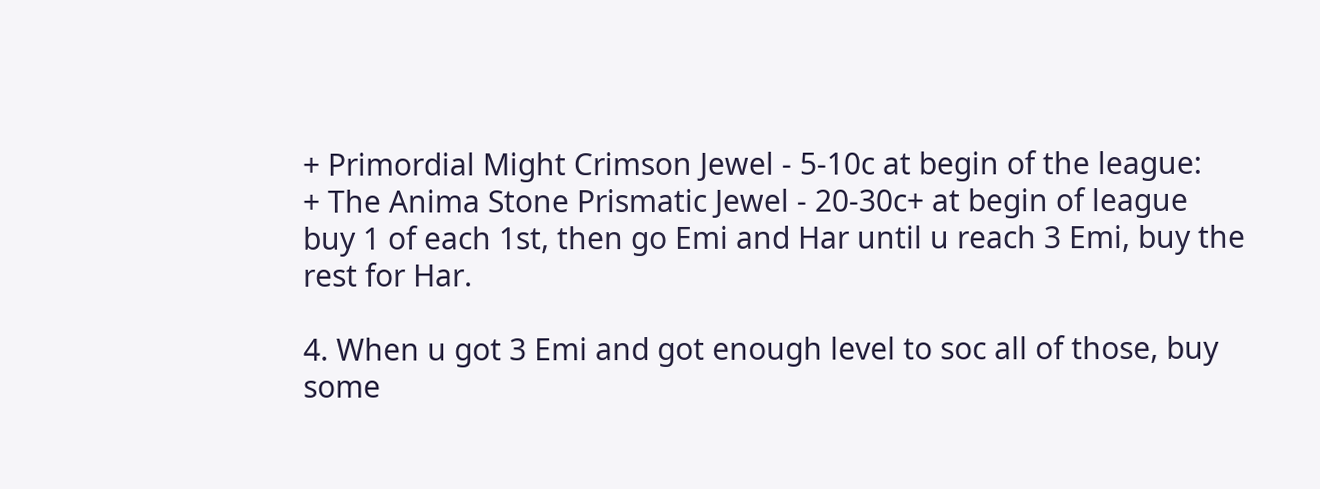+ Primordial Might Crimson Jewel - 5-10c at begin of the league:
+ The Anima Stone Prismatic Jewel - 20-30c+ at begin of league
buy 1 of each 1st, then go Emi and Har until u reach 3 Emi, buy the rest for Har.

4. When u got 3 Emi and got enough level to soc all of those, buy some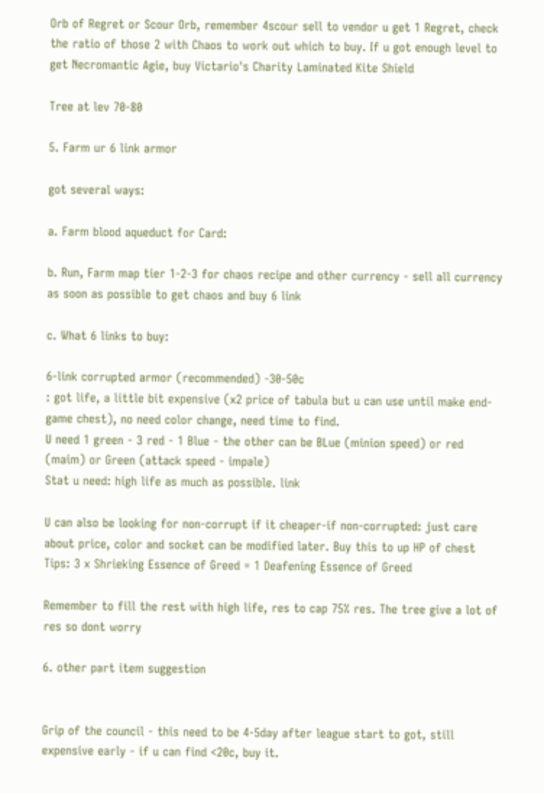Orb of Regret or Scour Orb, remember 4scour sell to vendor u get 1 Regret, check the ratio of those 2 with Chaos to work out which to buy. If u got enough level to get Necromantic Agie, buy Victario's Charity Laminated Kite Shield

Tree at lev 70-80

5. Farm ur 6 link armor

got several ways:

a. Farm blood aqueduct for Card:

b. Run, Farm map tier 1-2-3 for chaos recipe and other currency - sell all currency as soon as possible to get chaos and buy 6 link

c. What 6 links to buy:

6-link corrupted armor (recommended) -30-50c
: got life, a little bit expensive (x2 price of tabula but u can use until make end-game chest), no need color change, need time to find.
U need 1 green - 3 red - 1 Blue - the other can be BLue (minion speed) or red (maim) or Green (attack speed - impale)
Stat u need: high life as much as possible. link

U can also be looking for non-corrupt if it cheaper-if non-corrupted: just care about price, color and socket can be modified later. Buy this to up HP of chest
Tips: 3 x Shrieking Essence of Greed = 1 Deafening Essence of Greed

Remember to fill the rest with high life, res to cap 75% res. The tree give a lot of res so dont worry

6. other part item suggestion


Grip of the council - this need to be 4-5day after league start to got, still expensive early - if u can find <20c, buy it.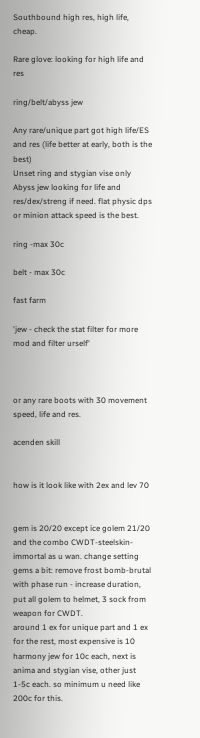Southbound high res, high life, cheap.

Rare glove: looking for high life and res

ring/belt/abyss jew

Any rare/unique part got high life/ES and res (life better at early, both is the best)
Unset ring and stygian vise only
Abyss jew looking for life and res/dex/streng if need. flat physic dps or minion attack speed is the best.

ring -max 30c

belt - max 30c

fast farm

'jew - check the stat filter for more mod and filter urself'



or any rare boots with 30 movement speed, life and res.

acenden skill


how is it look like with 2ex and lev 70


gem is 20/20 except ice golem 21/20 and the combo CWDT-steelskin-immortal as u wan. change setting gems a bit: remove frost bomb-brutal with phase run - increase duration, put all golem to helmet, 3 sock from weapon for CWDT.
around 1 ex for unique part and 1 ex for the rest, most expensive is 10 harmony jew for 10c each, next is anima and stygian vise, other just 1-5c each. so minimum u need like 200c for this.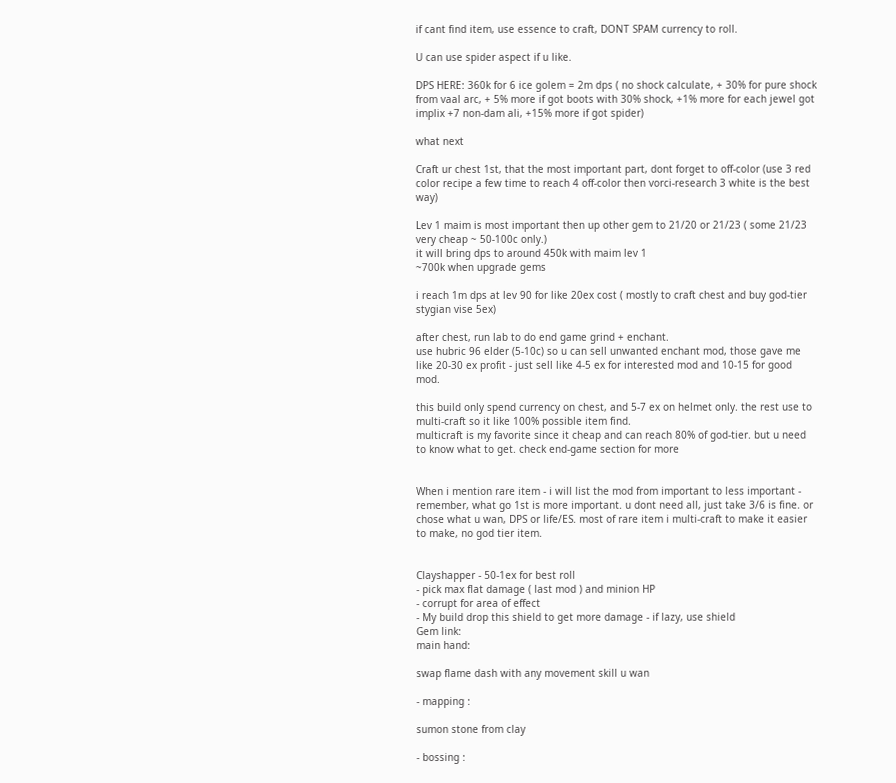if cant find item, use essence to craft, DONT SPAM currency to roll.

U can use spider aspect if u like.

DPS HERE: 360k for 6 ice golem = 2m dps ( no shock calculate, + 30% for pure shock from vaal arc, + 5% more if got boots with 30% shock, +1% more for each jewel got implix +7 non-dam ali, +15% more if got spider)

what next

Craft ur chest 1st, that the most important part, dont forget to off-color (use 3 red color recipe a few time to reach 4 off-color then vorci-research 3 white is the best way)

Lev 1 maim is most important then up other gem to 21/20 or 21/23 ( some 21/23 very cheap ~ 50-100c only.)
it will bring dps to around 450k with maim lev 1
~700k when upgrade gems

i reach 1m dps at lev 90 for like 20ex cost ( mostly to craft chest and buy god-tier stygian vise 5ex)

after chest, run lab to do end game grind + enchant.
use hubric 96 elder (5-10c) so u can sell unwanted enchant mod, those gave me like 20-30 ex profit - just sell like 4-5 ex for interested mod and 10-15 for good mod.

this build only spend currency on chest, and 5-7 ex on helmet only. the rest use to multi-craft so it like 100% possible item find.
multicraft is my favorite since it cheap and can reach 80% of god-tier. but u need to know what to get. check end-game section for more


When i mention rare item - i will list the mod from important to less important - remember, what go 1st is more important. u dont need all, just take 3/6 is fine. or chose what u wan, DPS or life/ES. most of rare item i multi-craft to make it easier to make, no god tier item.


Clayshapper - 50-1ex for best roll
- pick max flat damage ( last mod ) and minion HP
- corrupt for area of effect
- My build drop this shield to get more damage - if lazy, use shield
Gem link:
main hand:

swap flame dash with any movement skill u wan

- mapping :

sumon stone from clay

- bossing :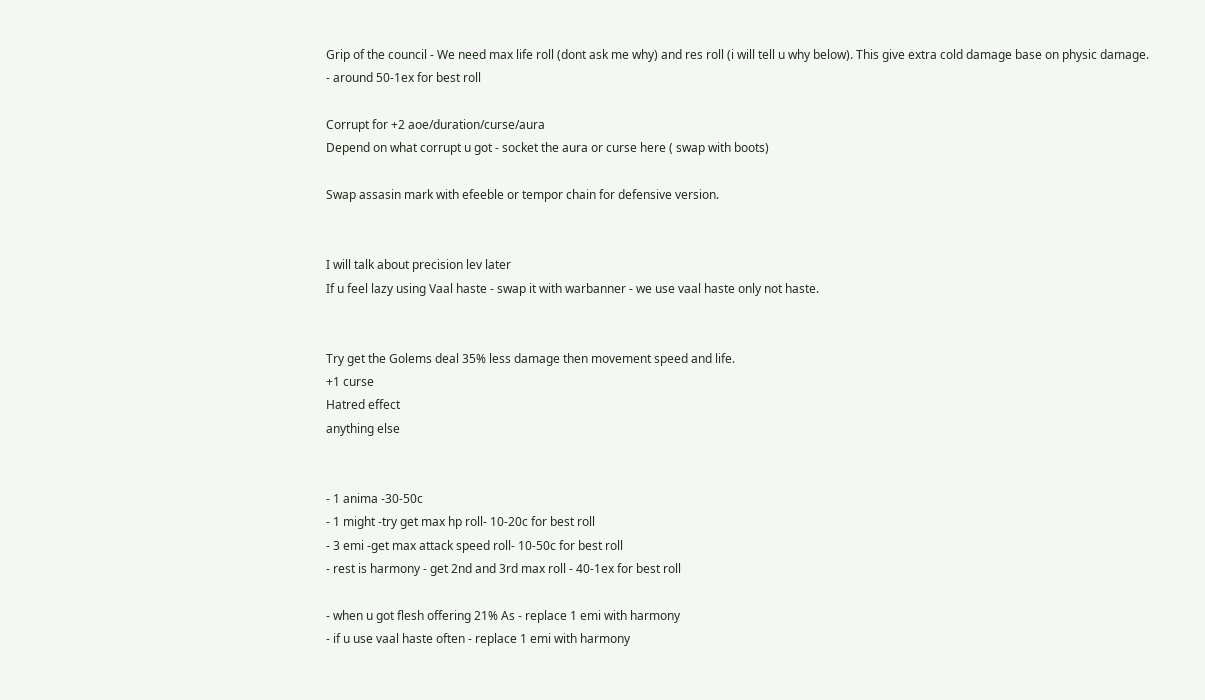Grip of the council - We need max life roll (dont ask me why) and res roll (i will tell u why below). This give extra cold damage base on physic damage.
- around 50-1ex for best roll

Corrupt for +2 aoe/duration/curse/aura
Depend on what corrupt u got - socket the aura or curse here ( swap with boots)

Swap assasin mark with efeeble or tempor chain for defensive version.


I will talk about precision lev later
If u feel lazy using Vaal haste - swap it with warbanner - we use vaal haste only not haste.


Try get the Golems deal 35% less damage then movement speed and life.
+1 curse
Hatred effect
anything else


- 1 anima -30-50c
- 1 might -try get max hp roll- 10-20c for best roll
- 3 emi -get max attack speed roll- 10-50c for best roll
- rest is harmony - get 2nd and 3rd max roll - 40-1ex for best roll

- when u got flesh offering 21% As - replace 1 emi with harmony
- if u use vaal haste often - replace 1 emi with harmony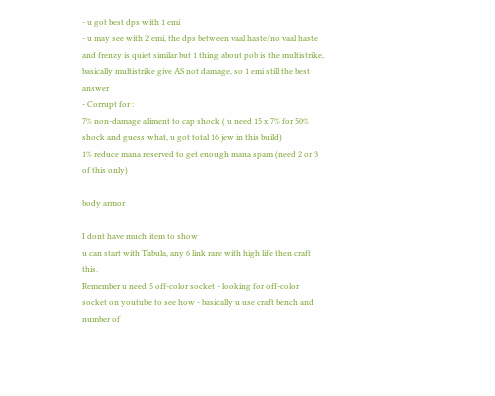- u got best dps with 1 emi
- u may see with 2 emi, the dps between vaal haste/no vaal haste and frenzy is quiet similar but 1 thing about pob is the multistrike, basically multistrike give AS not damage, so 1 emi still the best answer
- Corrupt for :
7% non-damage aliment to cap shock ( u need 15 x 7% for 50% shock and guess what, u got total 16 jew in this build)
1% reduce mana reserved to get enough mana spam (need 2 or 3 of this only)

body armor

I dont have much item to show
u can start with Tabula, any 6 link rare with high life then craft this.
Remember u need 5 off-color socket - looking for off-color socket on youtube to see how - basically u use craft bench and number of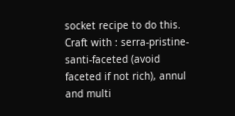socket recipe to do this.
Craft with : serra-pristine-santi-faceted (avoid faceted if not rich), annul and multi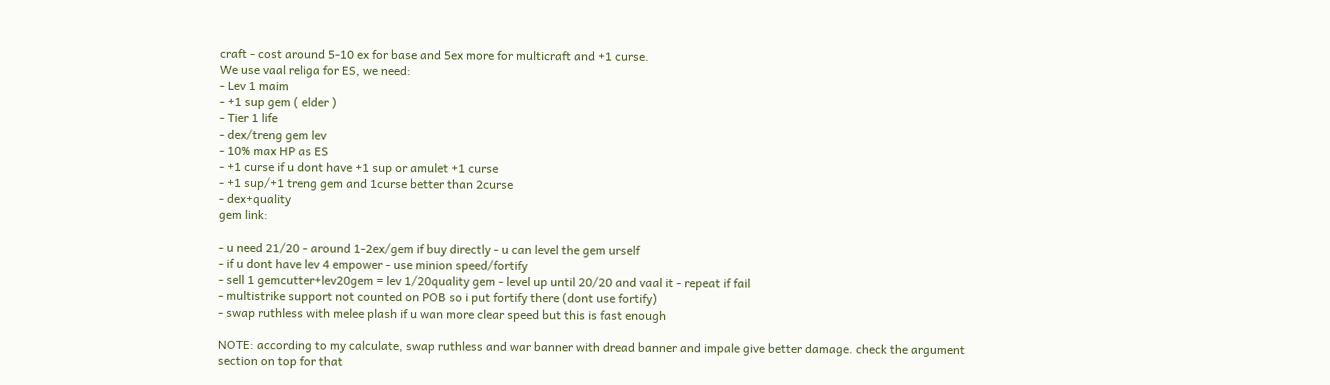craft - cost around 5-10 ex for base and 5ex more for multicraft and +1 curse.
We use vaal religa for ES, we need:
- Lev 1 maim
- +1 sup gem ( elder )
- Tier 1 life
- dex/treng gem lev
- 10% max HP as ES
- +1 curse if u dont have +1 sup or amulet +1 curse
- +1 sup/+1 treng gem and 1curse better than 2curse
- dex+quality
gem link:

- u need 21/20 - around 1-2ex/gem if buy directly - u can level the gem urself
- if u dont have lev 4 empower - use minion speed/fortify
- sell 1 gemcutter+lev20gem = lev 1/20quality gem - level up until 20/20 and vaal it - repeat if fail
- multistrike support not counted on POB so i put fortify there (dont use fortify)
- swap ruthless with melee plash if u wan more clear speed but this is fast enough

NOTE: according to my calculate, swap ruthless and war banner with dread banner and impale give better damage. check the argument section on top for that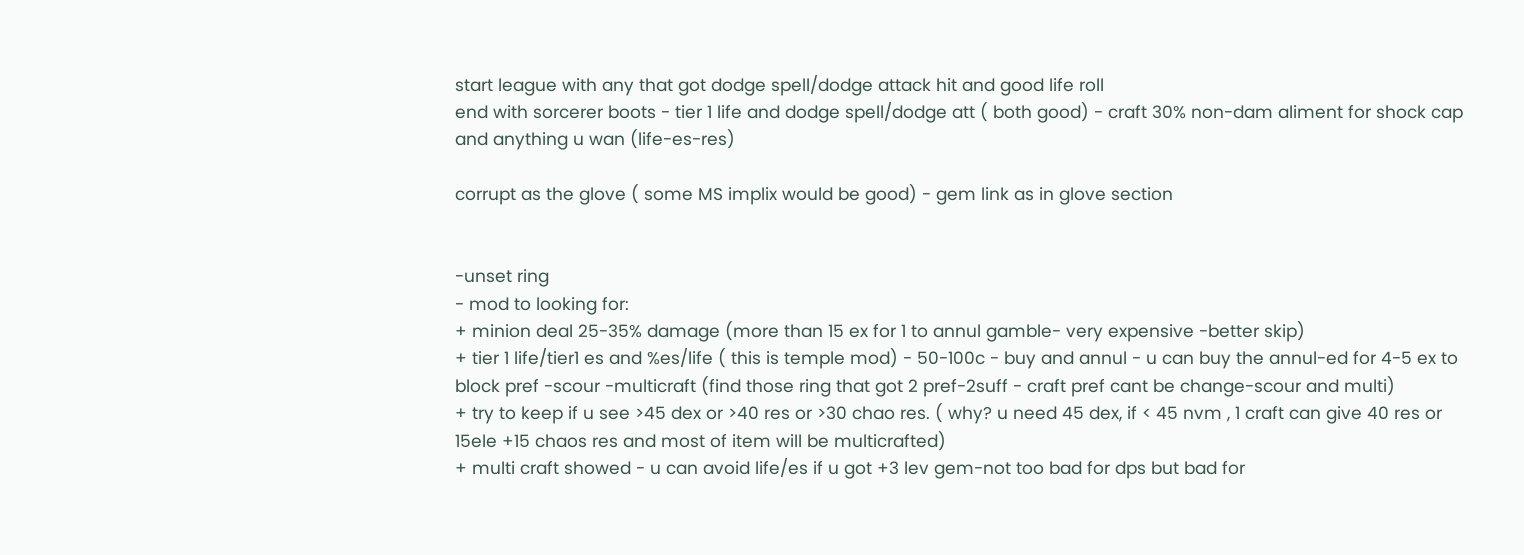start league with any that got dodge spell/dodge attack hit and good life roll
end with sorcerer boots - tier 1 life and dodge spell/dodge att ( both good) - craft 30% non-dam aliment for shock cap and anything u wan (life-es-res)

corrupt as the glove ( some MS implix would be good) - gem link as in glove section


-unset ring
- mod to looking for:
+ minion deal 25-35% damage (more than 15 ex for 1 to annul gamble- very expensive -better skip)
+ tier 1 life/tier1 es and %es/life ( this is temple mod) - 50-100c - buy and annul - u can buy the annul-ed for 4-5 ex to block pref -scour -multicraft (find those ring that got 2 pref-2suff - craft pref cant be change-scour and multi)
+ try to keep if u see >45 dex or >40 res or >30 chao res. ( why? u need 45 dex, if < 45 nvm , 1 craft can give 40 res or 15ele +15 chaos res and most of item will be multicrafted)
+ multi craft showed - u can avoid life/es if u got +3 lev gem-not too bad for dps but bad for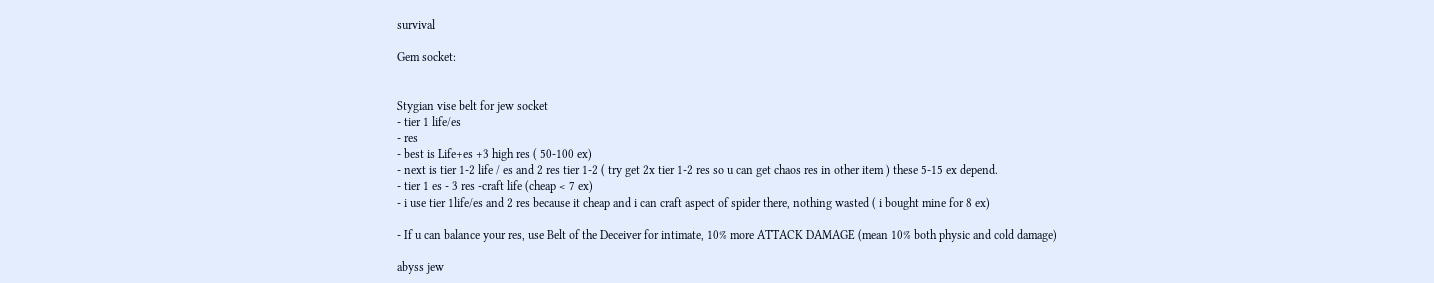survival

Gem socket:


Stygian vise belt for jew socket
- tier 1 life/es
- res
- best is Life+es +3 high res ( 50-100 ex)
- next is tier 1-2 life / es and 2 res tier 1-2 ( try get 2x tier 1-2 res so u can get chaos res in other item ) these 5-15 ex depend.
- tier 1 es - 3 res -craft life (cheap < 7 ex)
- i use tier 1life/es and 2 res because it cheap and i can craft aspect of spider there, nothing wasted ( i bought mine for 8 ex)

- If u can balance your res, use Belt of the Deceiver for intimate, 10% more ATTACK DAMAGE (mean 10% both physic and cold damage)

abyss jew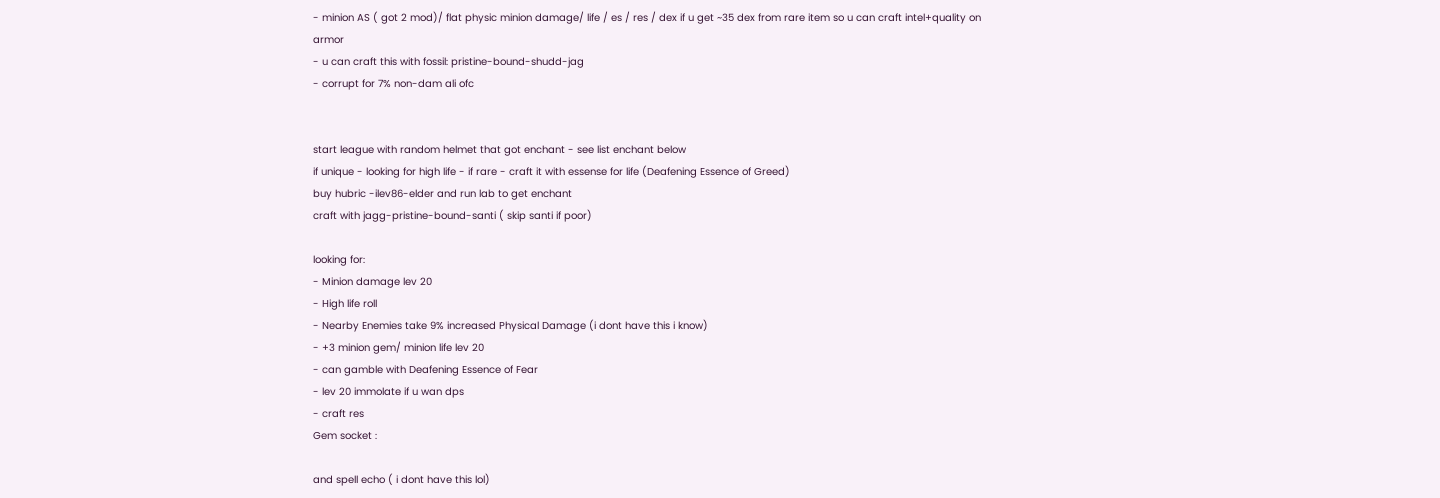- minion AS ( got 2 mod)/ flat physic minion damage/ life / es / res / dex if u get ~35 dex from rare item so u can craft intel+quality on armor
- u can craft this with fossil: pristine-bound-shudd-jag
- corrupt for 7% non-dam ali ofc


start league with random helmet that got enchant - see list enchant below
if unique - looking for high life - if rare - craft it with essense for life (Deafening Essence of Greed)
buy hubric -ilev86-elder and run lab to get enchant
craft with jagg-pristine-bound-santi ( skip santi if poor)

looking for:
- Minion damage lev 20
- High life roll
- Nearby Enemies take 9% increased Physical Damage (i dont have this i know)
- +3 minion gem/ minion life lev 20
- can gamble with Deafening Essence of Fear
- lev 20 immolate if u wan dps
- craft res
Gem socket :

and spell echo ( i dont have this lol)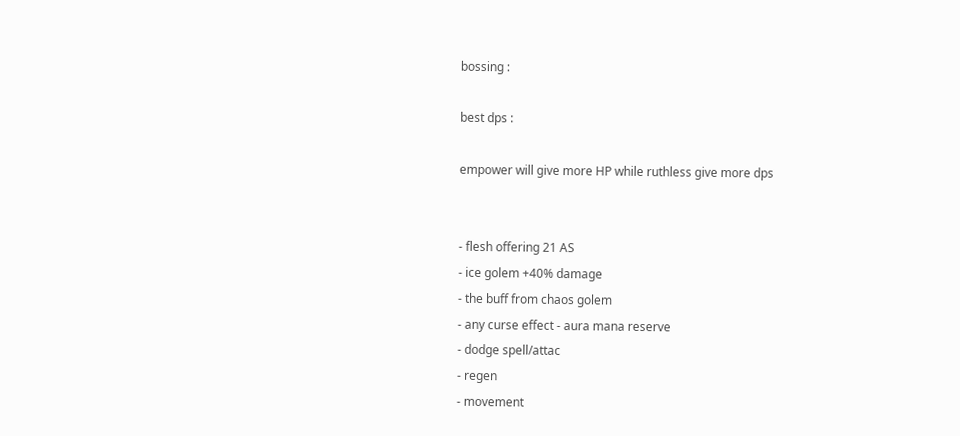bossing :

best dps :

empower will give more HP while ruthless give more dps


- flesh offering 21 AS
- ice golem +40% damage
- the buff from chaos golem
- any curse effect - aura mana reserve
- dodge spell/attac
- regen
- movement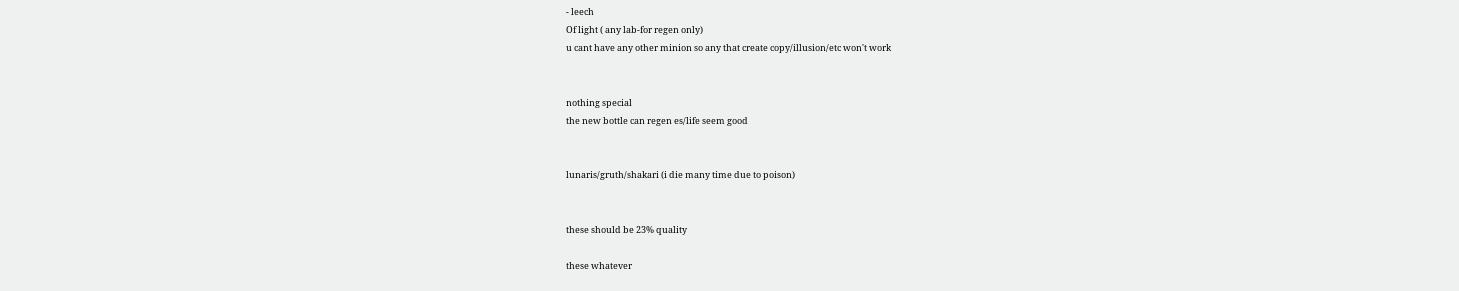- leech
Of light ( any lab-for regen only)
u cant have any other minion so any that create copy/illusion/etc won't work


nothing special
the new bottle can regen es/life seem good


lunaris/gruth/shakari (i die many time due to poison)


these should be 23% quality

these whatever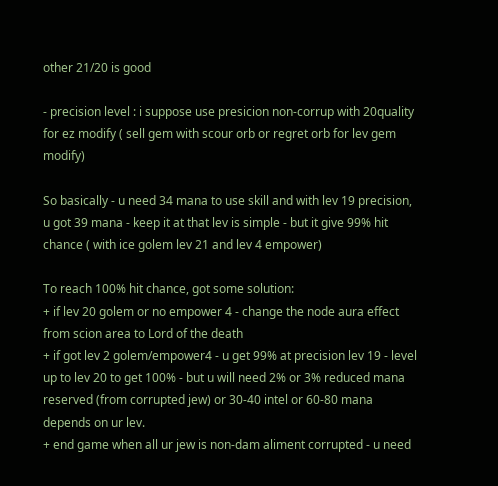other 21/20 is good

- precision level : i suppose use presicion non-corrup with 20quality for ez modify ( sell gem with scour orb or regret orb for lev gem modify)

So basically - u need 34 mana to use skill and with lev 19 precision, u got 39 mana - keep it at that lev is simple - but it give 99% hit chance ( with ice golem lev 21 and lev 4 empower)

To reach 100% hit chance, got some solution:
+ if lev 20 golem or no empower 4 - change the node aura effect from scion area to Lord of the death
+ if got lev 2 golem/empower4 - u get 99% at precision lev 19 - level up to lev 20 to get 100% - but u will need 2% or 3% reduced mana reserved (from corrupted jew) or 30-40 intel or 60-80 mana depends on ur lev.
+ end game when all ur jew is non-dam aliment corrupted - u need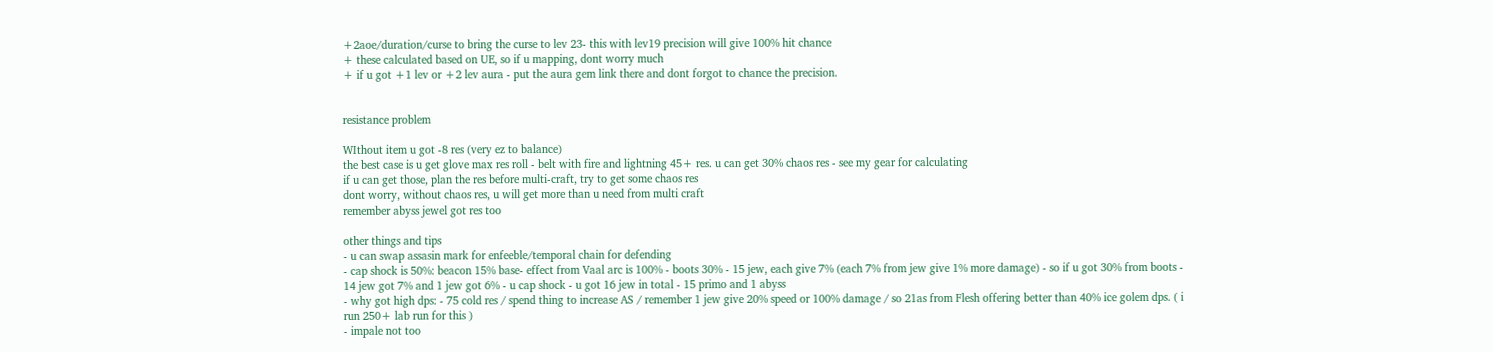+2aoe/duration/curse to bring the curse to lev 23- this with lev19 precision will give 100% hit chance
+ these calculated based on UE, so if u mapping, dont worry much
+ if u got +1 lev or +2 lev aura - put the aura gem link there and dont forgot to chance the precision.


resistance problem

WIthout item u got -8 res (very ez to balance)
the best case is u get glove max res roll - belt with fire and lightning 45+ res. u can get 30% chaos res - see my gear for calculating
if u can get those, plan the res before multi-craft, try to get some chaos res
dont worry, without chaos res, u will get more than u need from multi craft
remember abyss jewel got res too

other things and tips
- u can swap assasin mark for enfeeble/temporal chain for defending
- cap shock is 50%: beacon 15% base- effect from Vaal arc is 100% - boots 30% - 15 jew, each give 7% (each 7% from jew give 1% more damage) - so if u got 30% from boots - 14 jew got 7% and 1 jew got 6% - u cap shock - u got 16 jew in total - 15 primo and 1 abyss
- why got high dps: - 75 cold res / spend thing to increase AS / remember 1 jew give 20% speed or 100% damage / so 21as from Flesh offering better than 40% ice golem dps. ( i run 250+ lab run for this )
- impale not too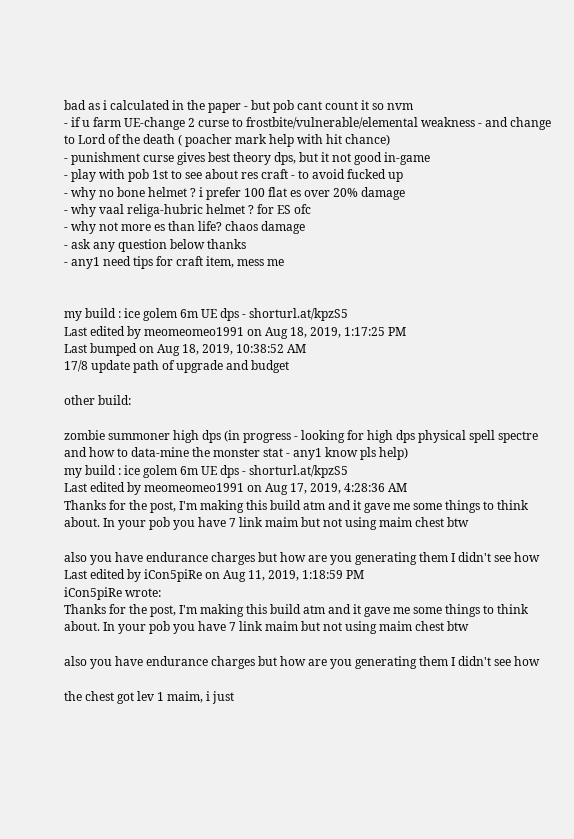bad as i calculated in the paper - but pob cant count it so nvm
- if u farm UE-change 2 curse to frostbite/vulnerable/elemental weakness - and change to Lord of the death ( poacher mark help with hit chance)
- punishment curse gives best theory dps, but it not good in-game
- play with pob 1st to see about res craft - to avoid fucked up
- why no bone helmet ? i prefer 100 flat es over 20% damage
- why vaal religa-hubric helmet ? for ES ofc
- why not more es than life? chaos damage
- ask any question below thanks
- any1 need tips for craft item, mess me


my build : ice golem 6m UE dps - shorturl.at/kpzS5
Last edited by meomeomeo1991 on Aug 18, 2019, 1:17:25 PM
Last bumped on Aug 18, 2019, 10:38:52 AM
17/8 update path of upgrade and budget

other build:

zombie summoner high dps (in progress - looking for high dps physical spell spectre and how to data-mine the monster stat - any1 know pls help)
my build : ice golem 6m UE dps - shorturl.at/kpzS5
Last edited by meomeomeo1991 on Aug 17, 2019, 4:28:36 AM
Thanks for the post, I'm making this build atm and it gave me some things to think about. In your pob you have 7 link maim but not using maim chest btw

also you have endurance charges but how are you generating them I didn't see how
Last edited by iCon5piRe on Aug 11, 2019, 1:18:59 PM
iCon5piRe wrote:
Thanks for the post, I'm making this build atm and it gave me some things to think about. In your pob you have 7 link maim but not using maim chest btw

also you have endurance charges but how are you generating them I didn't see how

the chest got lev 1 maim, i just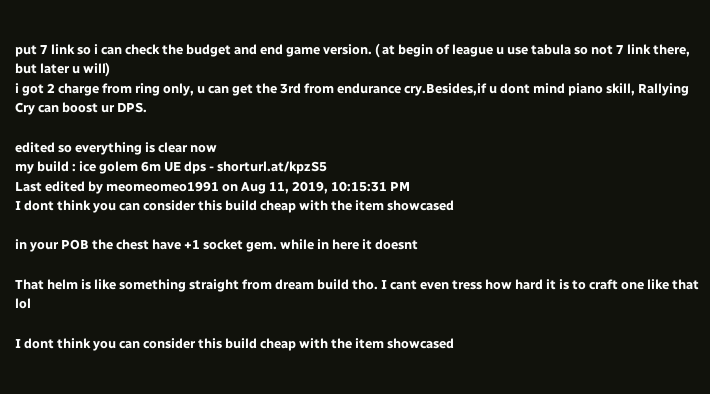put 7 link so i can check the budget and end game version. ( at begin of league u use tabula so not 7 link there, but later u will)
i got 2 charge from ring only, u can get the 3rd from endurance cry.Besides,if u dont mind piano skill, Rallying Cry can boost ur DPS.

edited so everything is clear now
my build : ice golem 6m UE dps - shorturl.at/kpzS5
Last edited by meomeomeo1991 on Aug 11, 2019, 10:15:31 PM
I dont think you can consider this build cheap with the item showcased

in your POB the chest have +1 socket gem. while in here it doesnt

That helm is like something straight from dream build tho. I cant even tress how hard it is to craft one like that lol

I dont think you can consider this build cheap with the item showcased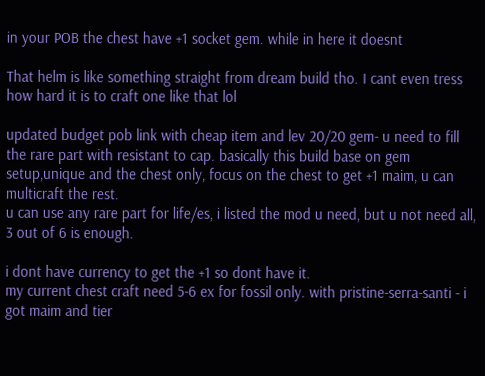in your POB the chest have +1 socket gem. while in here it doesnt

That helm is like something straight from dream build tho. I cant even tress how hard it is to craft one like that lol

updated budget pob link with cheap item and lev 20/20 gem- u need to fill the rare part with resistant to cap. basically this build base on gem setup,unique and the chest only, focus on the chest to get +1 maim, u can multicraft the rest.
u can use any rare part for life/es, i listed the mod u need, but u not need all, 3 out of 6 is enough.

i dont have currency to get the +1 so dont have it.
my current chest craft need 5-6 ex for fossil only. with pristine-serra-santi - i got maim and tier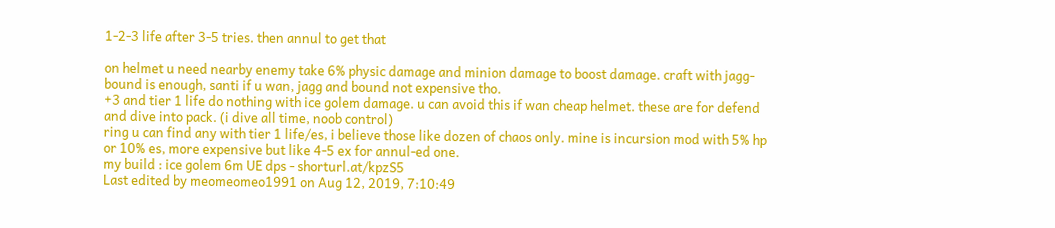1-2-3 life after 3-5 tries. then annul to get that

on helmet u need nearby enemy take 6% physic damage and minion damage to boost damage. craft with jagg-bound is enough, santi if u wan, jagg and bound not expensive tho.
+3 and tier 1 life do nothing with ice golem damage. u can avoid this if wan cheap helmet. these are for defend and dive into pack. (i dive all time, noob control)
ring u can find any with tier 1 life/es, i believe those like dozen of chaos only. mine is incursion mod with 5% hp or 10% es, more expensive but like 4-5 ex for annul-ed one.
my build : ice golem 6m UE dps - shorturl.at/kpzS5
Last edited by meomeomeo1991 on Aug 12, 2019, 7:10:49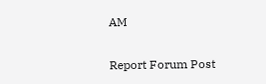AM

Report Forum Post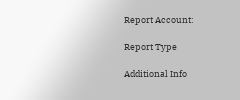Report Account:

Report Type

Additional Info